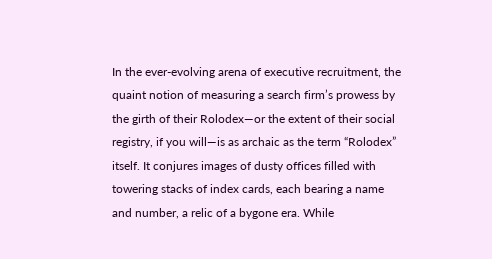In the ever-evolving arena of executive recruitment, the quaint notion of measuring a search firm’s prowess by the girth of their Rolodex—or the extent of their social registry, if you will—is as archaic as the term “Rolodex” itself. It conjures images of dusty offices filled with towering stacks of index cards, each bearing a name and number, a relic of a bygone era. While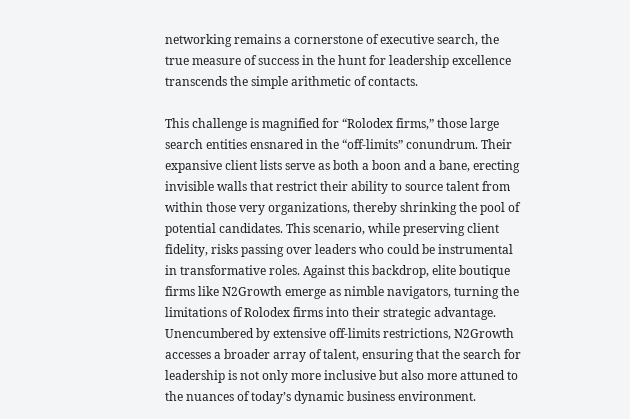networking remains a cornerstone of executive search, the true measure of success in the hunt for leadership excellence transcends the simple arithmetic of contacts.

This challenge is magnified for “Rolodex firms,” those large search entities ensnared in the “off-limits” conundrum. Their expansive client lists serve as both a boon and a bane, erecting invisible walls that restrict their ability to source talent from within those very organizations, thereby shrinking the pool of potential candidates. This scenario, while preserving client fidelity, risks passing over leaders who could be instrumental in transformative roles. Against this backdrop, elite boutique firms like N2Growth emerge as nimble navigators, turning the limitations of Rolodex firms into their strategic advantage. Unencumbered by extensive off-limits restrictions, N2Growth accesses a broader array of talent, ensuring that the search for leadership is not only more inclusive but also more attuned to the nuances of today’s dynamic business environment.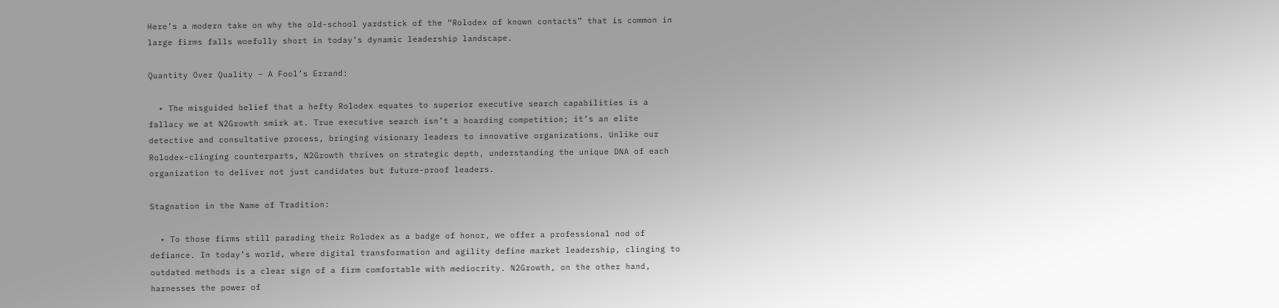Here’s a modern take on why the old-school yardstick of the “Rolodex of known contacts” that is common in large firms falls woefully short in today’s dynamic leadership landscape.

Quantity Over Quality – A Fool’s Errand:

  • The misguided belief that a hefty Rolodex equates to superior executive search capabilities is a fallacy we at N2Growth smirk at. True executive search isn’t a hoarding competition; it’s an elite detective and consultative process, bringing visionary leaders to innovative organizations. Unlike our Rolodex-clinging counterparts, N2Growth thrives on strategic depth, understanding the unique DNA of each organization to deliver not just candidates but future-proof leaders.

Stagnation in the Name of Tradition:

  • To those firms still parading their Rolodex as a badge of honor, we offer a professional nod of defiance. In today’s world, where digital transformation and agility define market leadership, clinging to outdated methods is a clear sign of a firm comfortable with mediocrity. N2Growth, on the other hand, harnesses the power of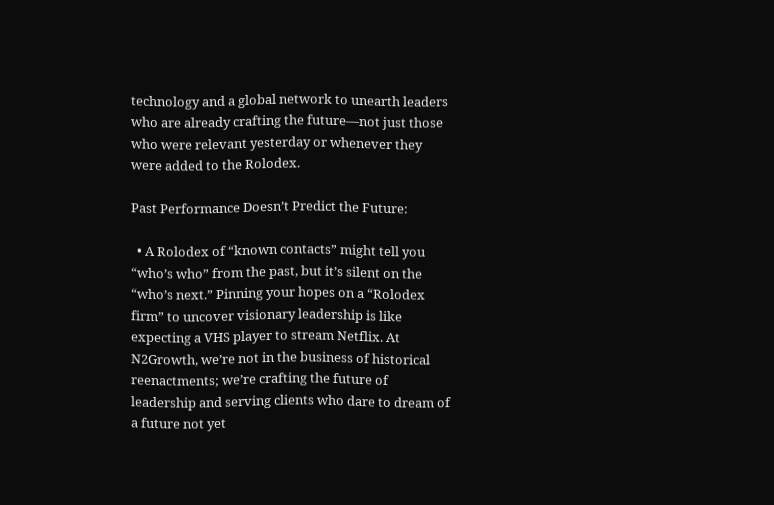technology and a global network to unearth leaders who are already crafting the future—not just those who were relevant yesterday or whenever they were added to the Rolodex.

Past Performance Doesn’t Predict the Future:

  • A Rolodex of “known contacts” might tell you “who’s who” from the past, but it’s silent on the “who’s next.” Pinning your hopes on a “Rolodex firm” to uncover visionary leadership is like expecting a VHS player to stream Netflix. At N2Growth, we’re not in the business of historical reenactments; we’re crafting the future of leadership and serving clients who dare to dream of a future not yet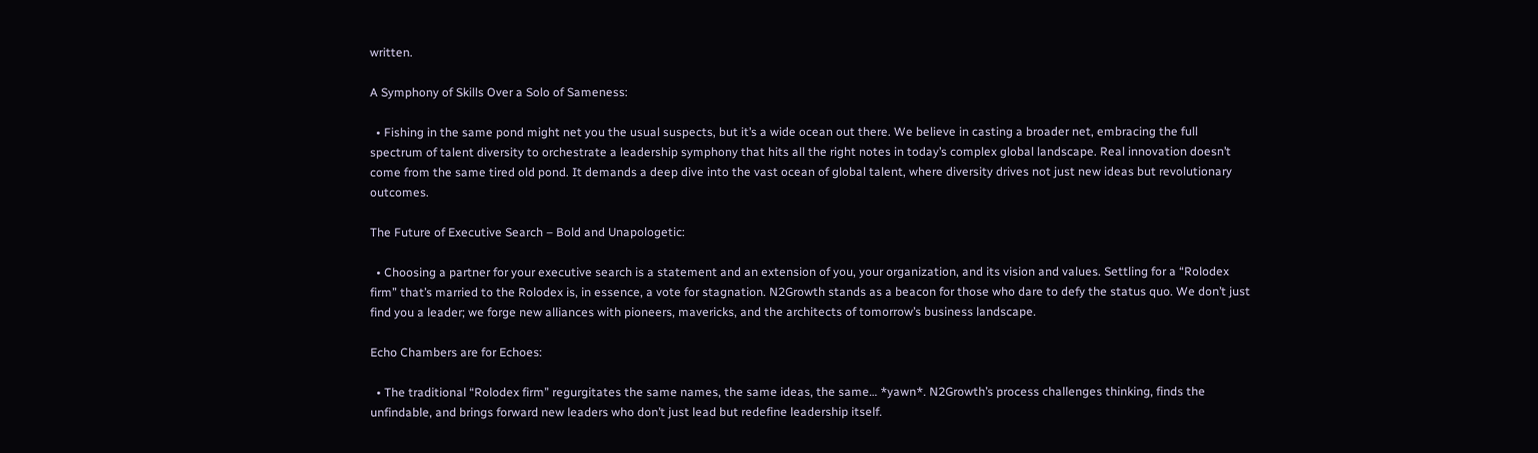written.

A Symphony of Skills Over a Solo of Sameness:

  • Fishing in the same pond might net you the usual suspects, but it’s a wide ocean out there. We believe in casting a broader net, embracing the full spectrum of talent diversity to orchestrate a leadership symphony that hits all the right notes in today’s complex global landscape. Real innovation doesn’t come from the same tired old pond. It demands a deep dive into the vast ocean of global talent, where diversity drives not just new ideas but revolutionary outcomes.

The Future of Executive Search – Bold and Unapologetic:

  • Choosing a partner for your executive search is a statement and an extension of you, your organization, and its vision and values. Settling for a “Rolodex firm” that’s married to the Rolodex is, in essence, a vote for stagnation. N2Growth stands as a beacon for those who dare to defy the status quo. We don’t just find you a leader; we forge new alliances with pioneers, mavericks, and the architects of tomorrow’s business landscape.

Echo Chambers are for Echoes:

  • The traditional “Rolodex firm” regurgitates the same names, the same ideas, the same… *yawn*. N2Growth’s process challenges thinking, finds the unfindable, and brings forward new leaders who don’t just lead but redefine leadership itself.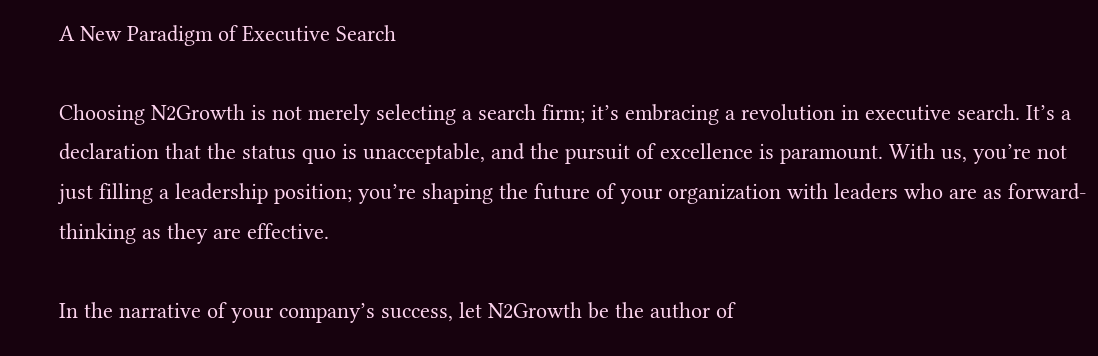A New Paradigm of Executive Search

Choosing N2Growth is not merely selecting a search firm; it’s embracing a revolution in executive search. It’s a declaration that the status quo is unacceptable, and the pursuit of excellence is paramount. With us, you’re not just filling a leadership position; you’re shaping the future of your organization with leaders who are as forward-thinking as they are effective.

In the narrative of your company’s success, let N2Growth be the author of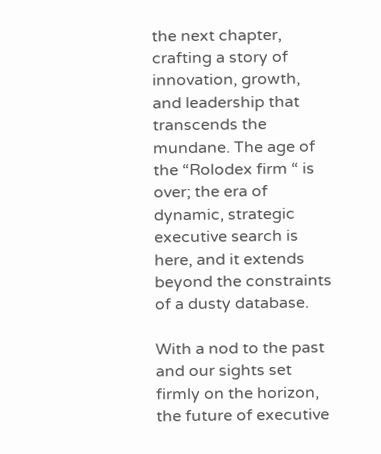the next chapter, crafting a story of innovation, growth, and leadership that transcends the mundane. The age of the “Rolodex firm “ is over; the era of dynamic, strategic executive search is here, and it extends beyond the constraints of a dusty database.

With a nod to the past and our sights set firmly on the horizon, the future of executive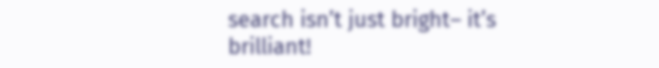search isn’t just bright– it’s brilliant!